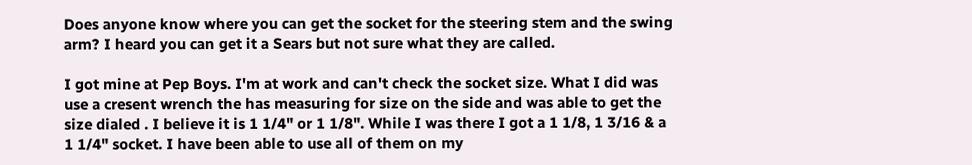Does anyone know where you can get the socket for the steering stem and the swing arm? I heard you can get it a Sears but not sure what they are called.

I got mine at Pep Boys. I'm at work and can't check the socket size. What I did was use a cresent wrench the has measuring for size on the side and was able to get the size dialed . I believe it is 1 1/4" or 1 1/8". While I was there I got a 1 1/8, 1 3/16 & a 1 1/4" socket. I have been able to use all of them on my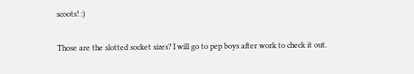scoots! :)

Those are the slotted socket sizes? I will go to pep boys after work to check it out.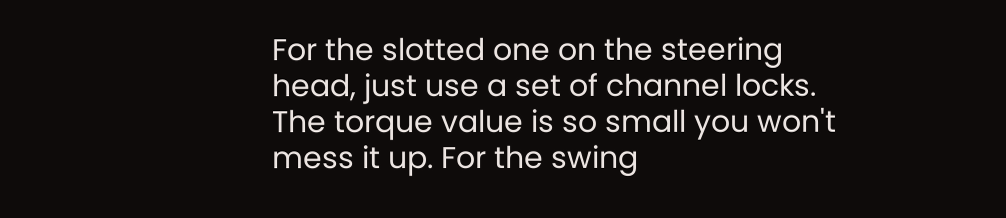For the slotted one on the steering head, just use a set of channel locks. The torque value is so small you won't mess it up. For the swing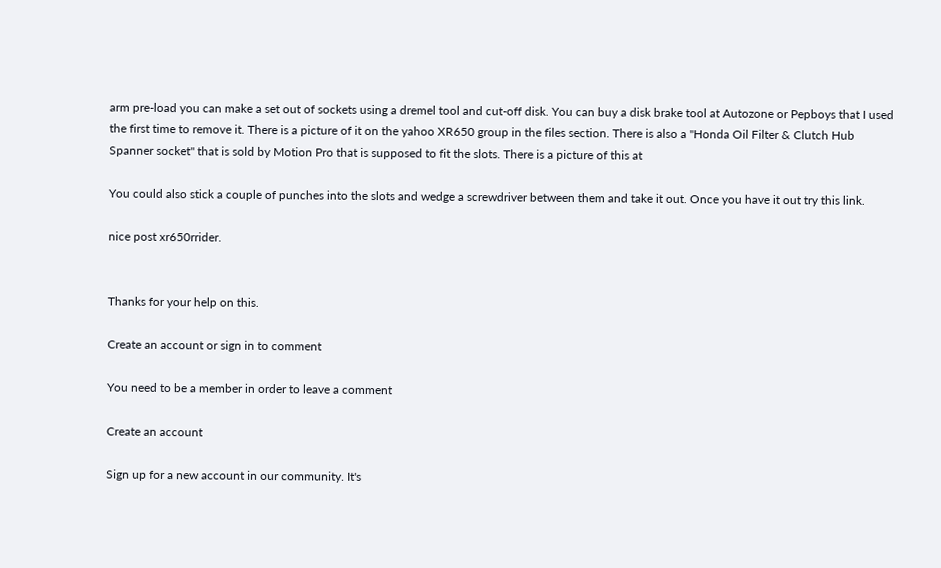arm pre-load you can make a set out of sockets using a dremel tool and cut-off disk. You can buy a disk brake tool at Autozone or Pepboys that I used the first time to remove it. There is a picture of it on the yahoo XR650 group in the files section. There is also a "Honda Oil Filter & Clutch Hub Spanner socket" that is sold by Motion Pro that is supposed to fit the slots. There is a picture of this at

You could also stick a couple of punches into the slots and wedge a screwdriver between them and take it out. Once you have it out try this link.

nice post xr650rrider.


Thanks for your help on this.

Create an account or sign in to comment

You need to be a member in order to leave a comment

Create an account

Sign up for a new account in our community. It's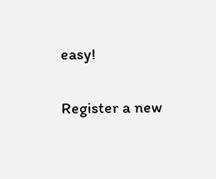easy!

Register a new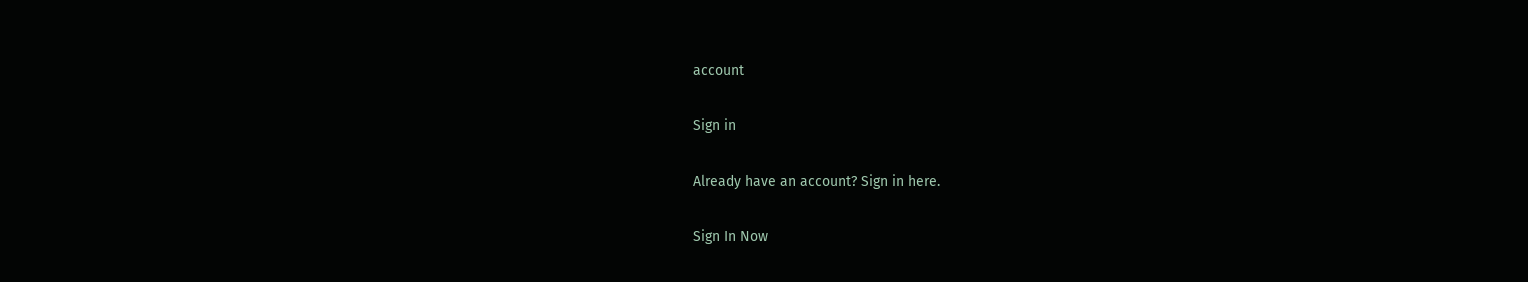account

Sign in

Already have an account? Sign in here.

Sign In Now